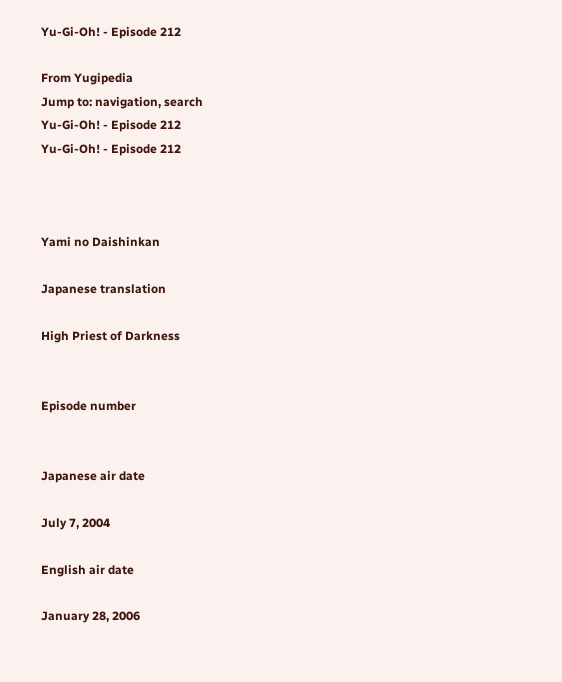Yu-Gi-Oh! - Episode 212

From Yugipedia
Jump to: navigation, search
Yu-Gi-Oh! - Episode 212
Yu-Gi-Oh! - Episode 212



Yami no Daishinkan

Japanese translation

High Priest of Darkness


Episode number


Japanese air date

July 7, 2004

English air date

January 28, 2006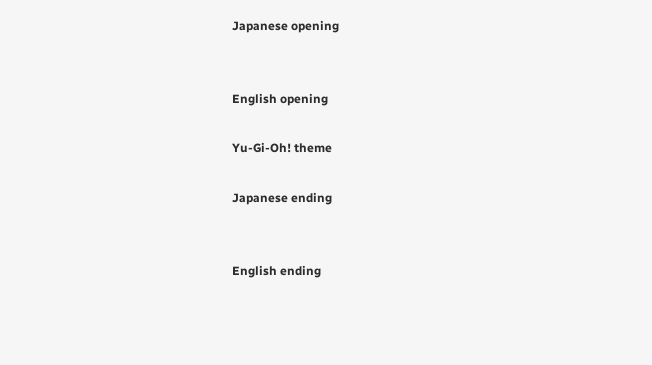Japanese opening


English opening

Yu-Gi-Oh! theme

Japanese ending


English ending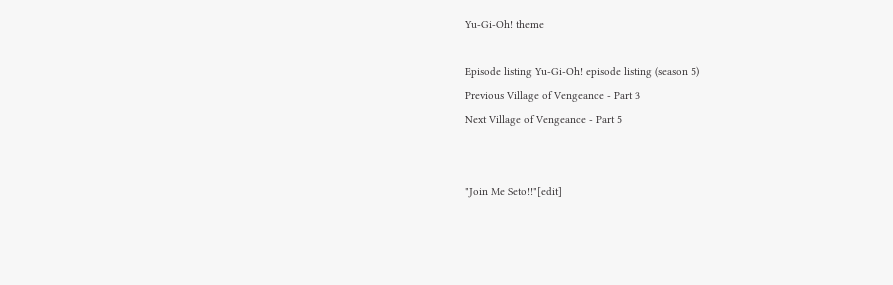Yu-Gi-Oh! theme

Episode listing Yu-Gi-Oh! episode listing (season 5)
Previous Village of Vengeance - Part 3
Next Village of Vengeance - Part 5


"Join Me Seto!!"[edit]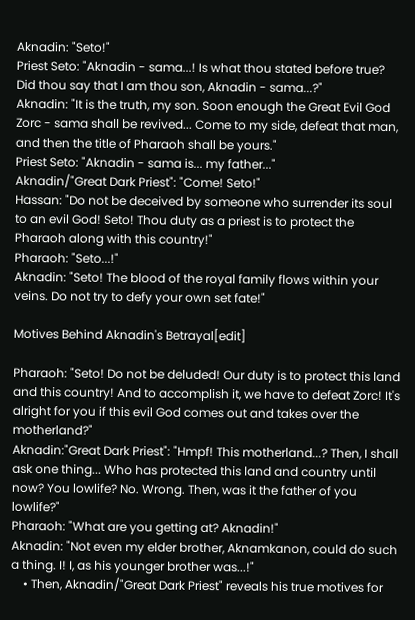Aknadin: "Seto!"
Priest Seto: "Aknadin - sama...! Is what thou stated before true? Did thou say that I am thou son, Aknadin - sama...?"
Aknadin: "It is the truth, my son. Soon enough the Great Evil God Zorc - sama shall be revived... Come to my side, defeat that man, and then the title of Pharaoh shall be yours."
Priest Seto: "Aknadin - sama is... my father..."
Aknadin/"Great Dark Priest": "Come! Seto!"
Hassan: "Do not be deceived by someone who surrender its soul to an evil God! Seto! Thou duty as a priest is to protect the Pharaoh along with this country!"
Pharaoh: "Seto...!"
Aknadin: "Seto! The blood of the royal family flows within your veins. Do not try to defy your own set fate!"

Motives Behind Aknadin's Betrayal[edit]

Pharaoh: "Seto! Do not be deluded! Our duty is to protect this land and this country! And to accomplish it, we have to defeat Zorc! It's alright for you if this evil God comes out and takes over the motherland?"
Aknadin:"Great Dark Priest": "Hmpf! This motherland...? Then, I shall ask one thing... Who has protected this land and country until now? You lowlife? No. Wrong. Then, was it the father of you lowlife?"
Pharaoh: "What are you getting at? Aknadin!"
Aknadin: "Not even my elder brother, Aknamkanon, could do such a thing. I! I, as his younger brother was...!"
    • Then, Aknadin/"Great Dark Priest" reveals his true motives for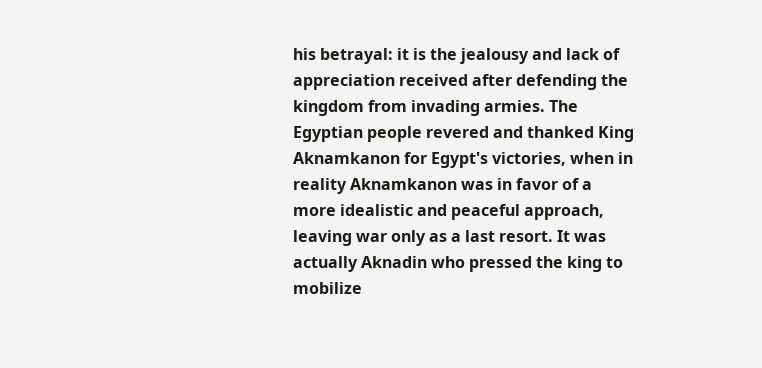his betrayal: it is the jealousy and lack of appreciation received after defending the kingdom from invading armies. The Egyptian people revered and thanked King Aknamkanon for Egypt's victories, when in reality Aknamkanon was in favor of a more idealistic and peaceful approach, leaving war only as a last resort. It was actually Aknadin who pressed the king to mobilize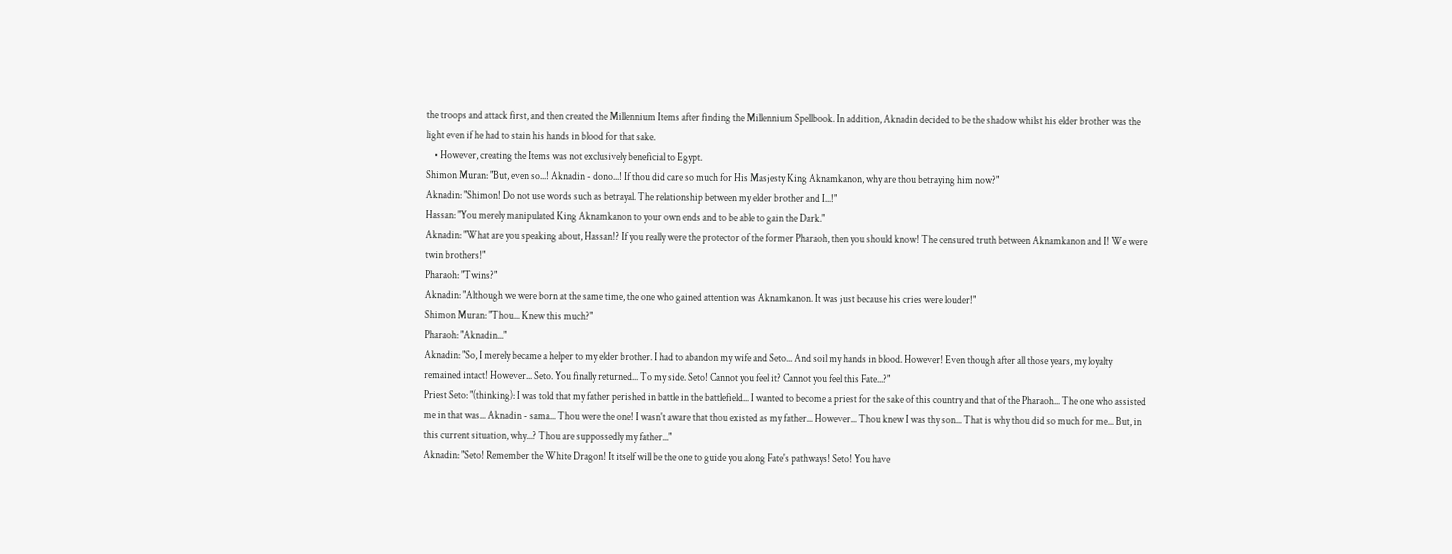the troops and attack first, and then created the Millennium Items after finding the Millennium Spellbook. In addition, Aknadin decided to be the shadow whilst his elder brother was the light even if he had to stain his hands in blood for that sake.
    • However, creating the Items was not exclusively beneficial to Egypt.
Shimon Muran: "But, even so...! Aknadin - dono...! If thou did care so much for His Masjesty King Aknamkanon, why are thou betraying him now?"
Aknadin: "Shimon! Do not use words such as betrayal. The relationship between my elder brother and I...!"
Hassan: "You merely manipulated King Aknamkanon to your own ends and to be able to gain the Dark."
Aknadin: "What are you speaking about, Hassan!? If you really were the protector of the former Pharaoh, then you should know! The censured truth between Aknamkanon and I! We were twin brothers!"
Pharaoh: "Twins?"
Aknadin: "Although we were born at the same time, the one who gained attention was Aknamkanon. It was just because his cries were louder!"
Shimon Muran: "Thou... Knew this much?"
Pharaoh: "Aknadin..."
Aknadin: "So, I merely became a helper to my elder brother. I had to abandon my wife and Seto... And soil my hands in blood. However! Even though after all those years, my loyalty remained intact! However... Seto. You finally returned... To my side. Seto! Cannot you feel it? Cannot you feel this Fate...?"
Priest Seto: "(thinking): I was told that my father perished in battle in the battlefield... I wanted to become a priest for the sake of this country and that of the Pharaoh... The one who assisted me in that was... Aknadin - sama... Thou were the one! I wasn't aware that thou existed as my father... However... Thou knew I was thy son... That is why thou did so much for me... But, in this current situation, why...? Thou are suppossedly my father..."
Aknadin: "Seto! Remember the White Dragon! It itself will be the one to guide you along Fate's pathways! Seto! You have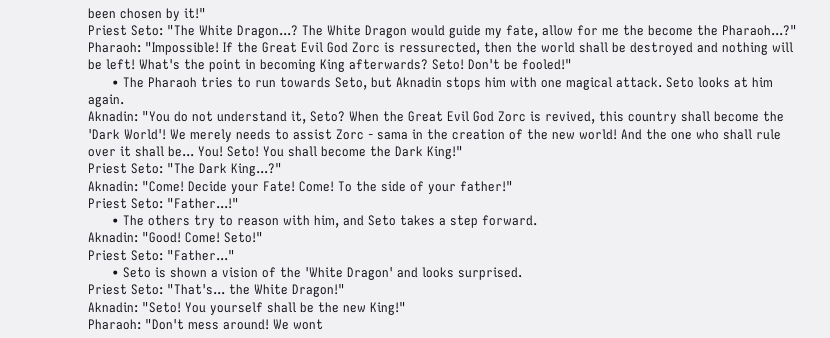been chosen by it!"
Priest Seto: "The White Dragon...? The White Dragon would guide my fate, allow for me the become the Pharaoh...?"
Pharaoh: "Impossible! If the Great Evil God Zorc is ressurected, then the world shall be destroyed and nothing will be left! What's the point in becoming King afterwards? Seto! Don't be fooled!"
      • The Pharaoh tries to run towards Seto, but Aknadin stops him with one magical attack. Seto looks at him again.
Aknadin: "You do not understand it, Seto? When the Great Evil God Zorc is revived, this country shall become the 'Dark World'! We merely needs to assist Zorc - sama in the creation of the new world! And the one who shall rule over it shall be... You! Seto! You shall become the Dark King!"
Priest Seto: "The Dark King...?"
Aknadin: "Come! Decide your Fate! Come! To the side of your father!"
Priest Seto: "Father...!"
      • The others try to reason with him, and Seto takes a step forward.
Aknadin: "Good! Come! Seto!"
Priest Seto: "Father..."
      • Seto is shown a vision of the 'White Dragon' and looks surprised.
Priest Seto: "That's... the White Dragon!"
Aknadin: "Seto! You yourself shall be the new King!"
Pharaoh: "Don't mess around! We wont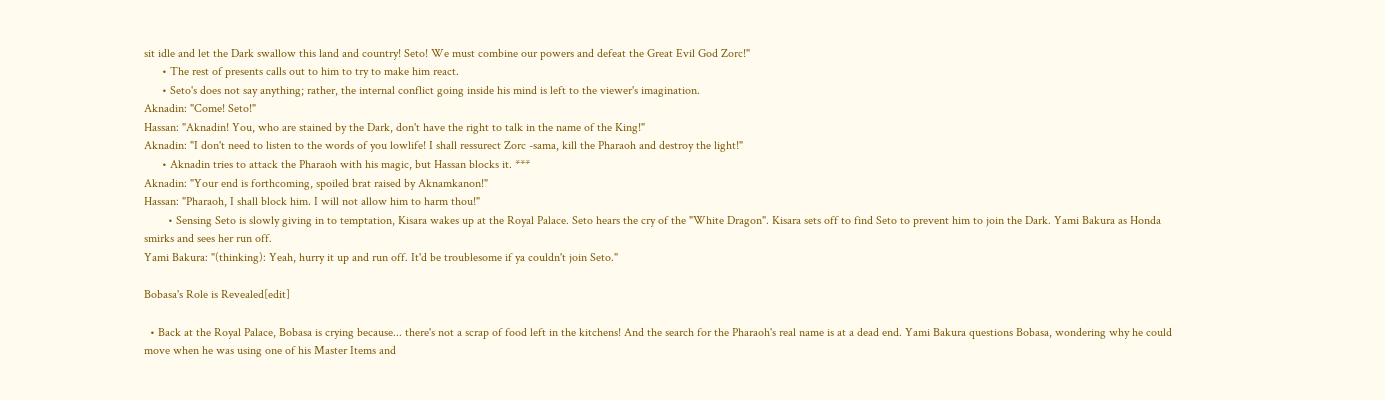sit idle and let the Dark swallow this land and country! Seto! We must combine our powers and defeat the Great Evil God Zorc!"
      • The rest of presents calls out to him to try to make him react.
      • Seto's does not say anything; rather, the internal conflict going inside his mind is left to the viewer's imagination.
Aknadin: "Come! Seto!"
Hassan: "Aknadin! You, who are stained by the Dark, don't have the right to talk in the name of the King!"
Aknadin: "I don't need to listen to the words of you lowlife! I shall ressurect Zorc -sama, kill the Pharaoh and destroy the light!"
      • Aknadin tries to attack the Pharaoh with his magic, but Hassan blocks it. ***
Aknadin: "Your end is forthcoming, spoiled brat raised by Aknamkanon!"
Hassan: "Pharaoh, I shall block him. I will not allow him to harm thou!"
        • Sensing Seto is slowly giving in to temptation, Kisara wakes up at the Royal Palace. Seto hears the cry of the "White Dragon". Kisara sets off to find Seto to prevent him to join the Dark. Yami Bakura as Honda smirks and sees her run off.
Yami Bakura: "(thinking): Yeah, hurry it up and run off. It'd be troublesome if ya couldn't join Seto."

Bobasa's Role is Revealed[edit]

  • Back at the Royal Palace, Bobasa is crying because... there's not a scrap of food left in the kitchens! And the search for the Pharaoh's real name is at a dead end. Yami Bakura questions Bobasa, wondering why he could move when he was using one of his Master Items and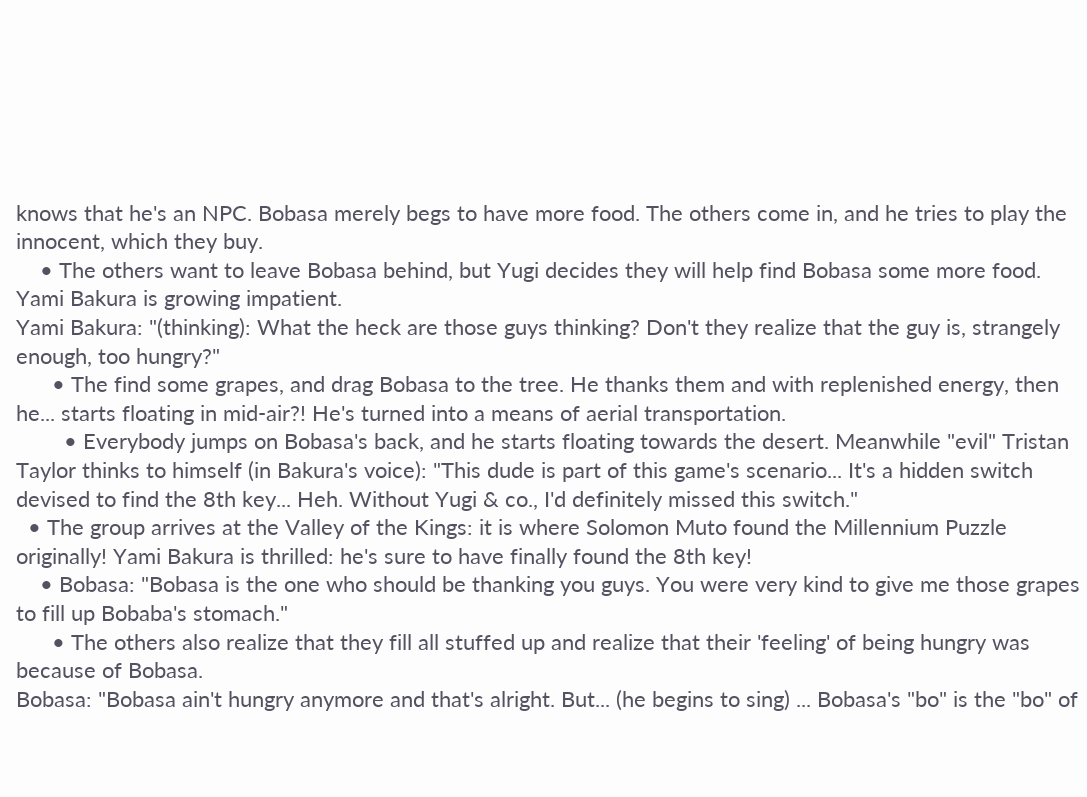knows that he's an NPC. Bobasa merely begs to have more food. The others come in, and he tries to play the innocent, which they buy.
    • The others want to leave Bobasa behind, but Yugi decides they will help find Bobasa some more food. Yami Bakura is growing impatient.
Yami Bakura: "(thinking): What the heck are those guys thinking? Don't they realize that the guy is, strangely enough, too hungry?"
      • The find some grapes, and drag Bobasa to the tree. He thanks them and with replenished energy, then he... starts floating in mid-air?! He's turned into a means of aerial transportation.
        • Everybody jumps on Bobasa's back, and he starts floating towards the desert. Meanwhile "evil" Tristan Taylor thinks to himself (in Bakura's voice): "This dude is part of this game's scenario... It's a hidden switch devised to find the 8th key... Heh. Without Yugi & co., I'd definitely missed this switch."
  • The group arrives at the Valley of the Kings: it is where Solomon Muto found the Millennium Puzzle originally! Yami Bakura is thrilled: he's sure to have finally found the 8th key!
    • Bobasa: "Bobasa is the one who should be thanking you guys. You were very kind to give me those grapes to fill up Bobaba's stomach."
      • The others also realize that they fill all stuffed up and realize that their 'feeling' of being hungry was because of Bobasa.
Bobasa: "Bobasa ain't hungry anymore and that's alright. But... (he begins to sing) ... Bobasa's "bo" is the "bo" of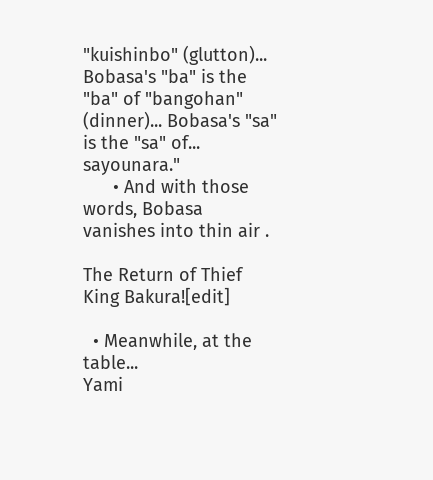"kuishinbo" (glutton)... Bobasa's "ba" is the "ba" of "bangohan" (dinner)... Bobasa's "sa" is the "sa" of... sayounara."
      • And with those words, Bobasa vanishes into thin air .

The Return of Thief King Bakura![edit]

  • Meanwhile, at the table...
Yami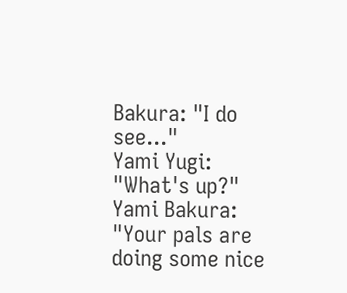Bakura: "I do see..."
Yami Yugi: "What's up?"
Yami Bakura: "Your pals are doing some nice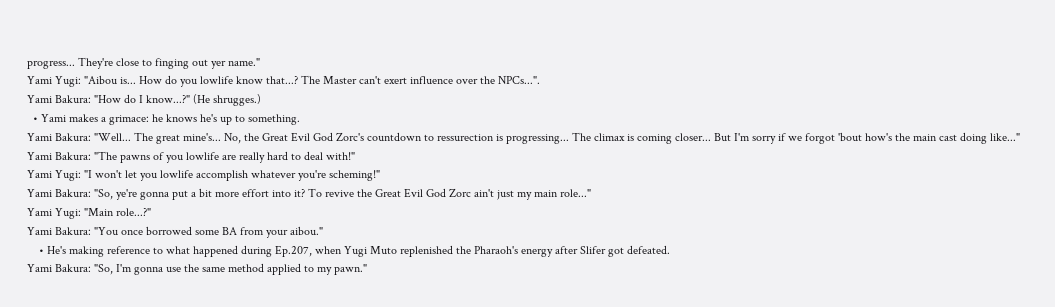progress... They're close to finging out yer name."
Yami Yugi: "Aibou is... How do you lowlife know that...? The Master can't exert influence over the NPCs...".
Yami Bakura: "How do I know...?" (He shrugges.)
  • Yami makes a grimace: he knows he's up to something.
Yami Bakura: "Well... The great mine's... No, the Great Evil God Zorc's countdown to ressurection is progressing... The climax is coming closer... But I'm sorry if we forgot 'bout how's the main cast doing like..."
Yami Bakura: "The pawns of you lowlife are really hard to deal with!"
Yami Yugi: "I won't let you lowlife accomplish whatever you're scheming!"
Yami Bakura: "So, ye're gonna put a bit more effort into it? To revive the Great Evil God Zorc ain't just my main role..."
Yami Yugi: "Main role...?"
Yami Bakura: "You once borrowed some BA from your aibou."
    • He's making reference to what happened during Ep.207, when Yugi Muto replenished the Pharaoh's energy after Slifer got defeated.
Yami Bakura: "So, I'm gonna use the same method applied to my pawn."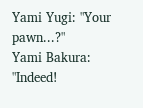Yami Yugi: "Your pawn...?"
Yami Bakura: "Indeed!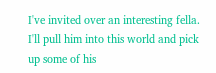I've invited over an interesting fella. I'll pull him into this world and pick up some of his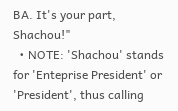BA. It's your part, Shachou!"
  • NOTE: 'Shachou' stands for 'Enteprise President' or 'President', thus calling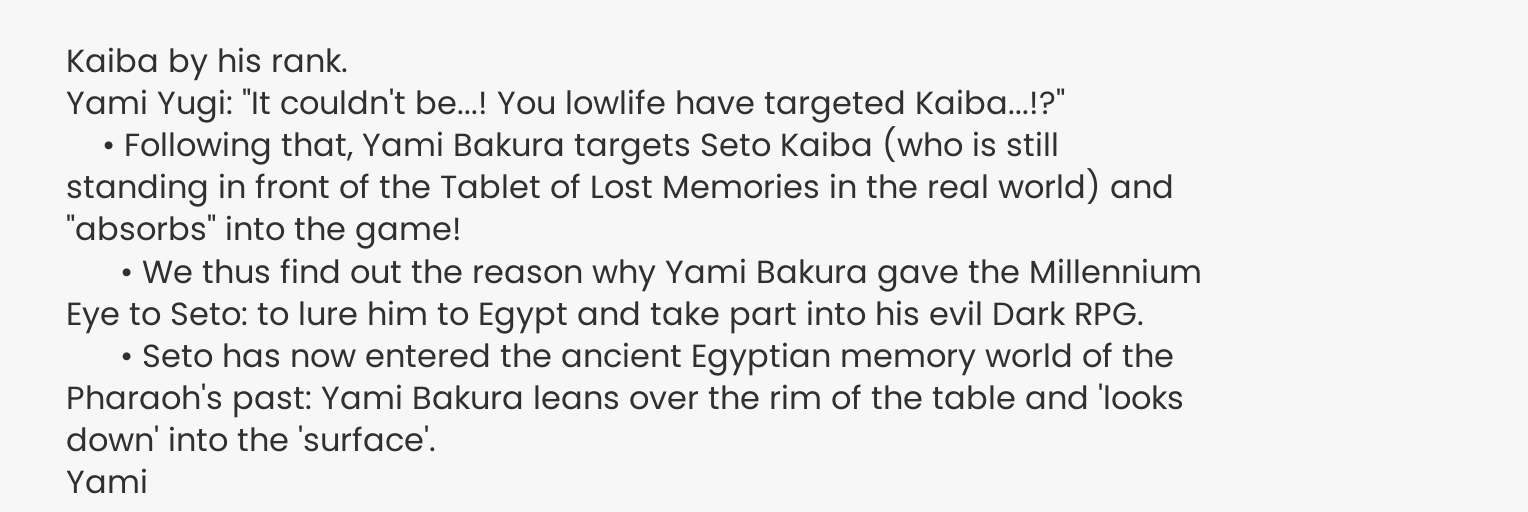Kaiba by his rank.
Yami Yugi: "It couldn't be...! You lowlife have targeted Kaiba...!?"
    • Following that, Yami Bakura targets Seto Kaiba (who is still standing in front of the Tablet of Lost Memories in the real world) and "absorbs" into the game!
      • We thus find out the reason why Yami Bakura gave the Millennium Eye to Seto: to lure him to Egypt and take part into his evil Dark RPG.
      • Seto has now entered the ancient Egyptian memory world of the Pharaoh's past: Yami Bakura leans over the rim of the table and 'looks down' into the 'surface'.
Yami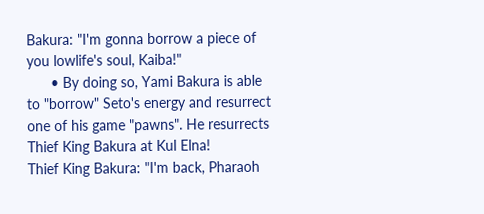Bakura: "I'm gonna borrow a piece of you lowlife's soul, Kaiba!"
      • By doing so, Yami Bakura is able to "borrow" Seto's energy and resurrect one of his game "pawns". He resurrects Thief King Bakura at Kul Elna!
Thief King Bakura: "I'm back, Pharaoh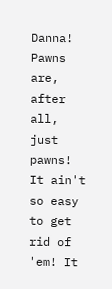Danna! Pawns are, after all, just pawns! It ain't so easy to get rid of 'em! It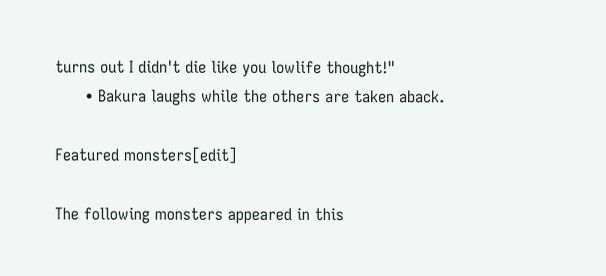turns out I didn't die like you lowlife thought!"
      • Bakura laughs while the others are taken aback.

Featured monsters[edit]

The following monsters appeared in this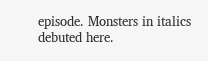episode. Monsters in italics debuted here.